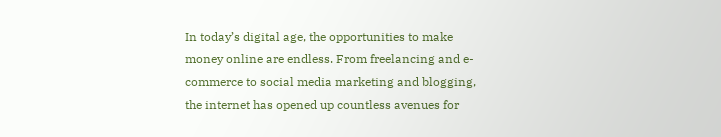In today’s digital age, the opportunities to make money online are endless. From freelancing and e-commerce to social media marketing and blogging, the internet has opened up countless avenues for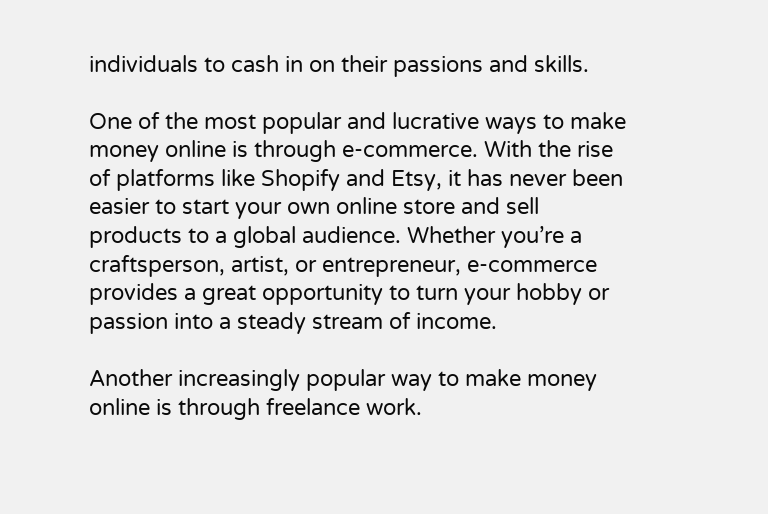individuals to cash in on their passions and skills.

One of the most popular and lucrative ways to make money online is through e-commerce. With the rise of platforms like Shopify and Etsy, it has never been easier to start your own online store and sell products to a global audience. Whether you’re a craftsperson, artist, or entrepreneur, e-commerce provides a great opportunity to turn your hobby or passion into a steady stream of income.

Another increasingly popular way to make money online is through freelance work.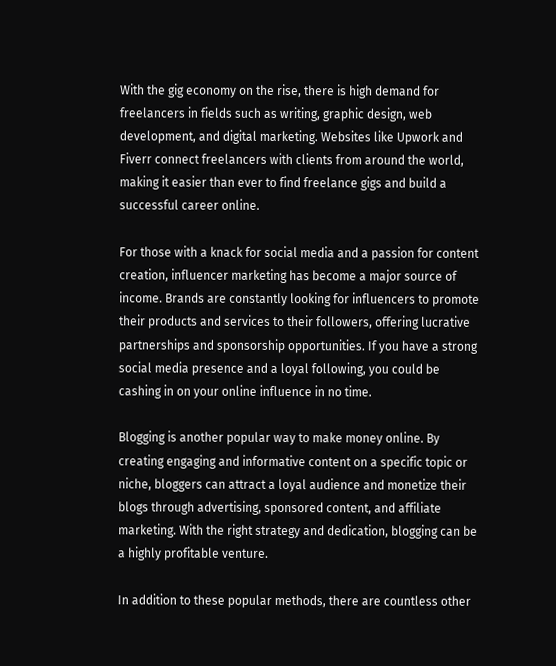With the gig economy on the rise, there is high demand for freelancers in fields such as writing, graphic design, web development, and digital marketing. Websites like Upwork and Fiverr connect freelancers with clients from around the world, making it easier than ever to find freelance gigs and build a successful career online.

For those with a knack for social media and a passion for content creation, influencer marketing has become a major source of income. Brands are constantly looking for influencers to promote their products and services to their followers, offering lucrative partnerships and sponsorship opportunities. If you have a strong social media presence and a loyal following, you could be cashing in on your online influence in no time.

Blogging is another popular way to make money online. By creating engaging and informative content on a specific topic or niche, bloggers can attract a loyal audience and monetize their blogs through advertising, sponsored content, and affiliate marketing. With the right strategy and dedication, blogging can be a highly profitable venture.

In addition to these popular methods, there are countless other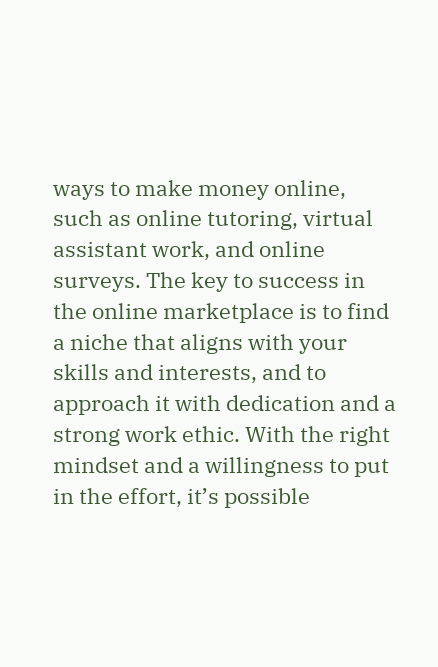ways to make money online, such as online tutoring, virtual assistant work, and online surveys. The key to success in the online marketplace is to find a niche that aligns with your skills and interests, and to approach it with dedication and a strong work ethic. With the right mindset and a willingness to put in the effort, it’s possible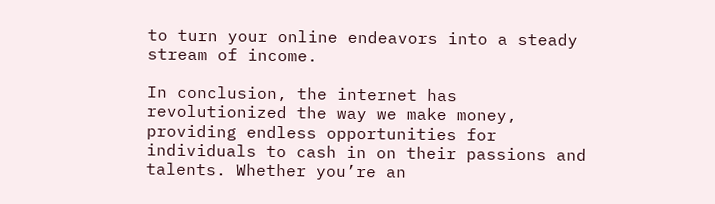to turn your online endeavors into a steady stream of income.

In conclusion, the internet has revolutionized the way we make money, providing endless opportunities for individuals to cash in on their passions and talents. Whether you’re an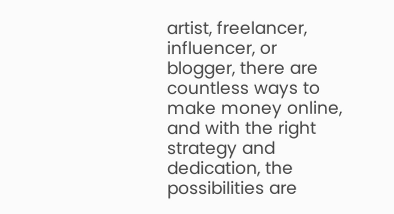artist, freelancer, influencer, or blogger, there are countless ways to make money online, and with the right strategy and dedication, the possibilities are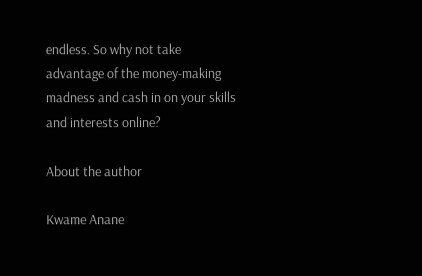endless. So why not take advantage of the money-making madness and cash in on your skills and interests online?

About the author

Kwame Anane